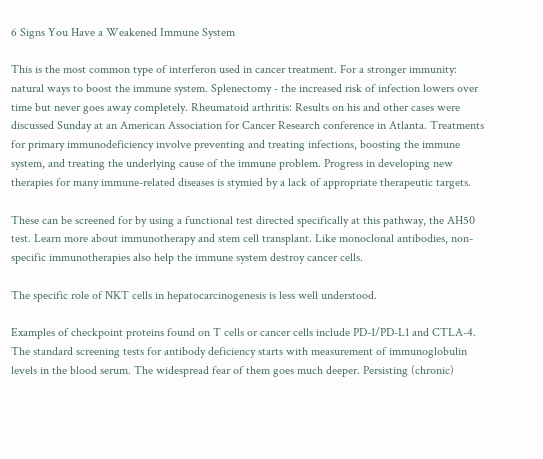6 Signs You Have a Weakened Immune System

This is the most common type of interferon used in cancer treatment. For a stronger immunity: natural ways to boost the immune system. Splenectomy - the increased risk of infection lowers over time but never goes away completely. Rheumatoid arthritis: Results on his and other cases were discussed Sunday at an American Association for Cancer Research conference in Atlanta. Treatments for primary immunodeficiency involve preventing and treating infections, boosting the immune system, and treating the underlying cause of the immune problem. Progress in developing new therapies for many immune-related diseases is stymied by a lack of appropriate therapeutic targets.

These can be screened for by using a functional test directed specifically at this pathway, the AH50 test. Learn more about immunotherapy and stem cell transplant. Like monoclonal antibodies, non-specific immunotherapies also help the immune system destroy cancer cells.

The specific role of NKT cells in hepatocarcinogenesis is less well understood.

Examples of checkpoint proteins found on T cells or cancer cells include PD-1/PD-L1 and CTLA-4. The standard screening tests for antibody deficiency starts with measurement of immunoglobulin levels in the blood serum. The widespread fear of them goes much deeper. Persisting (chronic)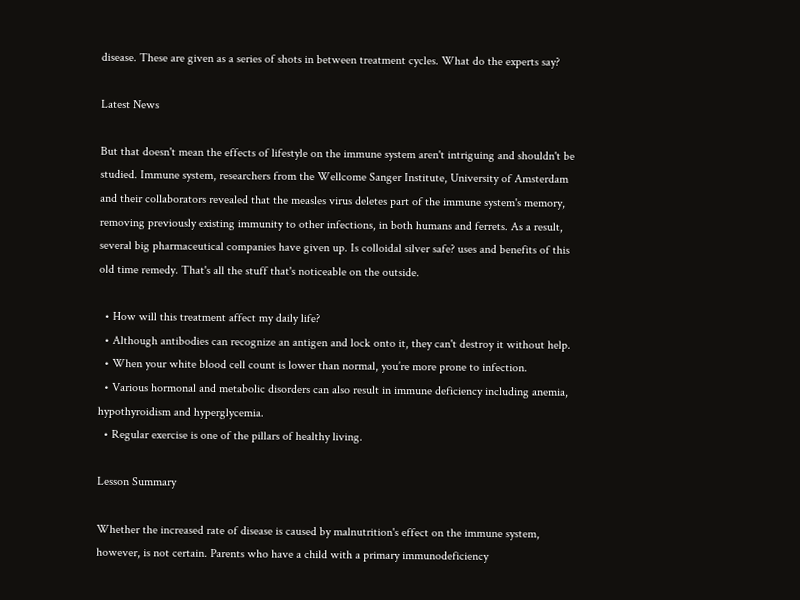disease. These are given as a series of shots in between treatment cycles. What do the experts say?

Latest News

But that doesn't mean the effects of lifestyle on the immune system aren't intriguing and shouldn't be studied. Immune system, researchers from the Wellcome Sanger Institute, University of Amsterdam and their collaborators revealed that the measles virus deletes part of the immune system's memory, removing previously existing immunity to other infections, in both humans and ferrets. As a result, several big pharmaceutical companies have given up. Is colloidal silver safe? uses and benefits of this old time remedy. That's all the stuff that's noticeable on the outside.

  • How will this treatment affect my daily life?
  • Although antibodies can recognize an antigen and lock onto it, they can't destroy it without help.
  • When your white blood cell count is lower than normal, you’re more prone to infection.
  • Various hormonal and metabolic disorders can also result in immune deficiency including anemia, hypothyroidism and hyperglycemia.
  • Regular exercise is one of the pillars of healthy living.

Lesson Summary

Whether the increased rate of disease is caused by malnutrition's effect on the immune system, however, is not certain. Parents who have a child with a primary immunodeficiency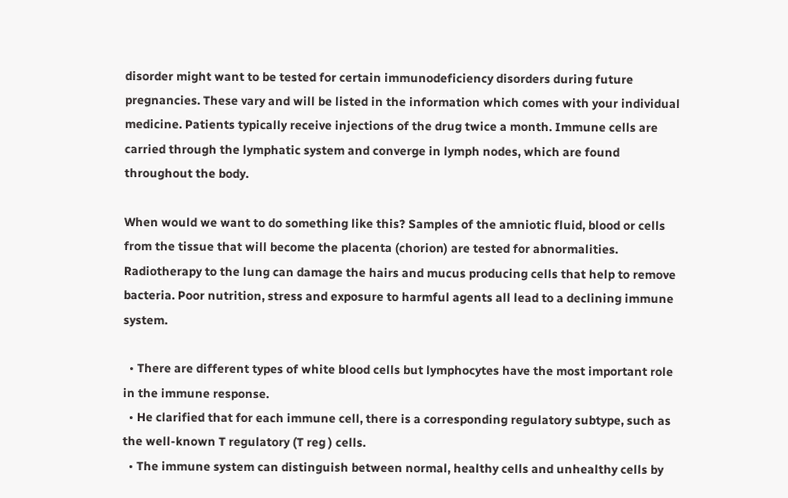disorder might want to be tested for certain immunodeficiency disorders during future pregnancies. These vary and will be listed in the information which comes with your individual medicine. Patients typically receive injections of the drug twice a month. Immune cells are carried through the lymphatic system and converge in lymph nodes, which are found throughout the body.

When would we want to do something like this? Samples of the amniotic fluid, blood or cells from the tissue that will become the placenta (chorion) are tested for abnormalities. Radiotherapy to the lung can damage the hairs and mucus producing cells that help to remove bacteria. Poor nutrition, stress and exposure to harmful agents all lead to a declining immune system.

  • There are different types of white blood cells but lymphocytes have the most important role in the immune response.
  • He clarified that for each immune cell, there is a corresponding regulatory subtype, such as the well-known T regulatory (T reg ) cells.
  • The immune system can distinguish between normal, healthy cells and unhealthy cells by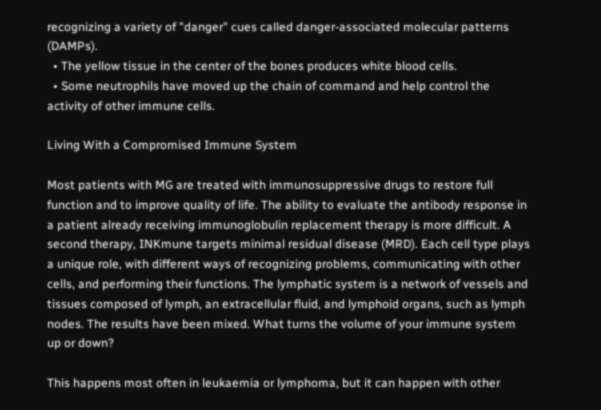recognizing a variety of "danger" cues called danger-associated molecular patterns (DAMPs).
  • The yellow tissue in the center of the bones produces white blood cells.
  • Some neutrophils have moved up the chain of command and help control the activity of other immune cells.

Living With a Compromised Immune System

Most patients with MG are treated with immunosuppressive drugs to restore full function and to improve quality of life. The ability to evaluate the antibody response in a patient already receiving immunoglobulin replacement therapy is more difficult. A second therapy, INKmune targets minimal residual disease (MRD). Each cell type plays a unique role, with different ways of recognizing problems, communicating with other cells, and performing their functions. The lymphatic system is a network of vessels and tissues composed of lymph, an extracellular fluid, and lymphoid organs, such as lymph nodes. The results have been mixed. What turns the volume of your immune system up or down?

This happens most often in leukaemia or lymphoma, but it can happen with other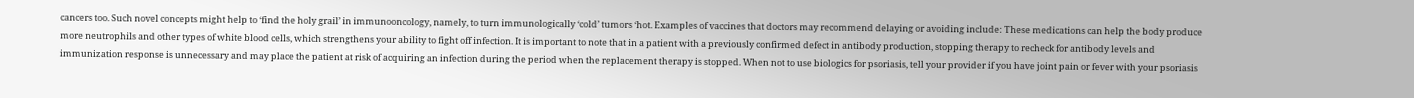cancers too. Such novel concepts might help to ‘find the holy grail’ in immunooncology, namely, to turn immunologically ‘cold’ tumors ‘hot. Examples of vaccines that doctors may recommend delaying or avoiding include: These medications can help the body produce more neutrophils and other types of white blood cells, which strengthens your ability to fight off infection. It is important to note that in a patient with a previously confirmed defect in antibody production, stopping therapy to recheck for antibody levels and immunization response is unnecessary and may place the patient at risk of acquiring an infection during the period when the replacement therapy is stopped. When not to use biologics for psoriasis, tell your provider if you have joint pain or fever with your psoriasis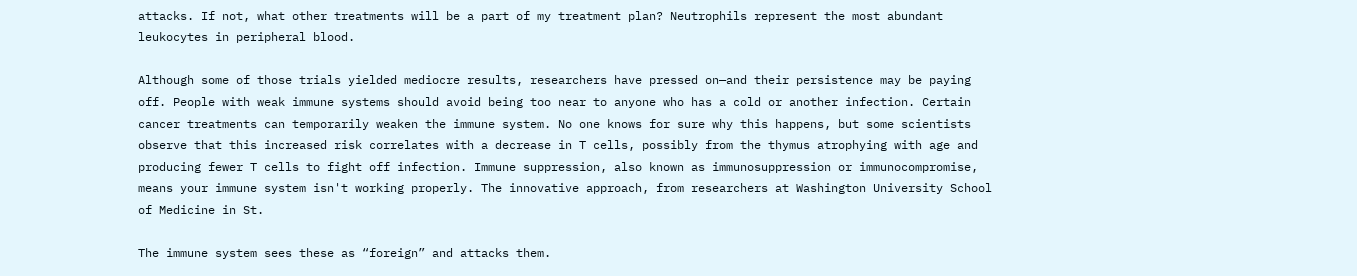attacks. If not, what other treatments will be a part of my treatment plan? Neutrophils represent the most abundant leukocytes in peripheral blood.

Although some of those trials yielded mediocre results, researchers have pressed on—and their persistence may be paying off. People with weak immune systems should avoid being too near to anyone who has a cold or another infection. Certain cancer treatments can temporarily weaken the immune system. No one knows for sure why this happens, but some scientists observe that this increased risk correlates with a decrease in T cells, possibly from the thymus atrophying with age and producing fewer T cells to fight off infection. Immune suppression, also known as immunosuppression or immunocompromise, means your immune system isn't working properly. The innovative approach, from researchers at Washington University School of Medicine in St.

The immune system sees these as “foreign” and attacks them.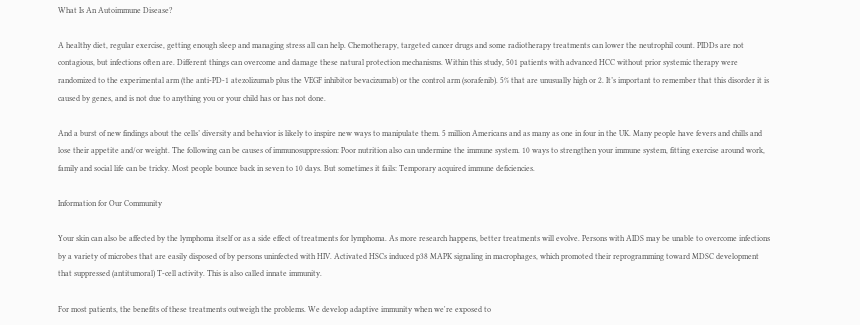What Is An Autoimmune Disease?

A healthy diet, regular exercise, getting enough sleep and managing stress all can help. Chemotherapy, targeted cancer drugs and some radiotherapy treatments can lower the neutrophil count. PIDDs are not contagious, but infections often are. Different things can overcome and damage these natural protection mechanisms. Within this study, 501 patients with advanced HCC without prior systemic therapy were randomized to the experimental arm (the anti-PD-1 atezolizumab plus the VEGF inhibitor bevacizumab) or the control arm (sorafenib). 5% that are unusually high or 2. It’s important to remember that this disorder it is caused by genes, and is not due to anything you or your child has or has not done.

And a burst of new findings about the cells’ diversity and behavior is likely to inspire new ways to manipulate them. 5 million Americans and as many as one in four in the UK. Many people have fevers and chills and lose their appetite and/or weight. The following can be causes of immunosuppression: Poor nutrition also can undermine the immune system. 10 ways to strengthen your immune system, fitting exercise around work, family and social life can be tricky. Most people bounce back in seven to 10 days. But sometimes it fails: Temporary acquired immune deficiencies.

Information for Our Community

Your skin can also be affected by the lymphoma itself or as a side effect of treatments for lymphoma. As more research happens, better treatments will evolve. Persons with AIDS may be unable to overcome infections by a variety of microbes that are easily disposed of by persons uninfected with HIV. Activated HSCs induced p38 MAPK signaling in macrophages, which promoted their reprogramming toward MDSC development that suppressed (antitumoral) T-cell activity. This is also called innate immunity.

For most patients, the benefits of these treatments outweigh the problems. We develop adaptive immunity when we're exposed to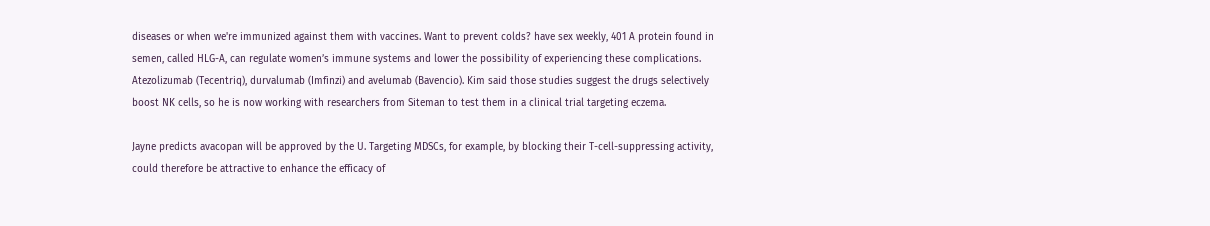diseases or when we're immunized against them with vaccines. Want to prevent colds? have sex weekly, 401 A protein found in semen, called HLG-A, can regulate women’s immune systems and lower the possibility of experiencing these complications. Atezolizumab (Tecentriq), durvalumab (Imfinzi) and avelumab (Bavencio). Kim said those studies suggest the drugs selectively boost NK cells, so he is now working with researchers from Siteman to test them in a clinical trial targeting eczema.

Jayne predicts avacopan will be approved by the U. Targeting MDSCs, for example, by blocking their T-cell-suppressing activity, could therefore be attractive to enhance the efficacy of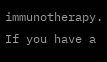immunotherapy. If you have a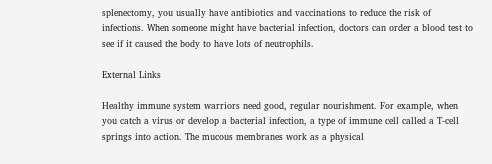splenectomy, you usually have antibiotics and vaccinations to reduce the risk of infections. When someone might have bacterial infection, doctors can order a blood test to see if it caused the body to have lots of neutrophils.

External Links

Healthy immune system warriors need good, regular nourishment. For example, when you catch a virus or develop a bacterial infection, a type of immune cell called a T-cell springs into action. The mucous membranes work as a physical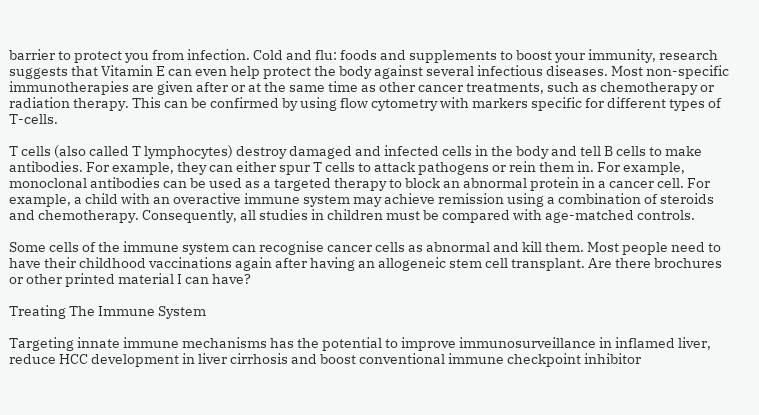barrier to protect you from infection. Cold and flu: foods and supplements to boost your immunity, research suggests that Vitamin E can even help protect the body against several infectious diseases. Most non-specific immunotherapies are given after or at the same time as other cancer treatments, such as chemotherapy or radiation therapy. This can be confirmed by using flow cytometry with markers specific for different types of T-cells.

T cells (also called T lymphocytes) destroy damaged and infected cells in the body and tell B cells to make antibodies. For example, they can either spur T cells to attack pathogens or rein them in. For example, monoclonal antibodies can be used as a targeted therapy to block an abnormal protein in a cancer cell. For example, a child with an overactive immune system may achieve remission using a combination of steroids and chemotherapy. Consequently, all studies in children must be compared with age-matched controls.

Some cells of the immune system can recognise cancer cells as abnormal and kill them. Most people need to have their childhood vaccinations again after having an allogeneic stem cell transplant. Are there brochures or other printed material I can have?

Treating The Immune System

Targeting innate immune mechanisms has the potential to improve immunosurveillance in inflamed liver, reduce HCC development in liver cirrhosis and boost conventional immune checkpoint inhibitor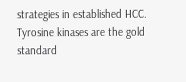strategies in established HCC. Tyrosine kinases are the gold standard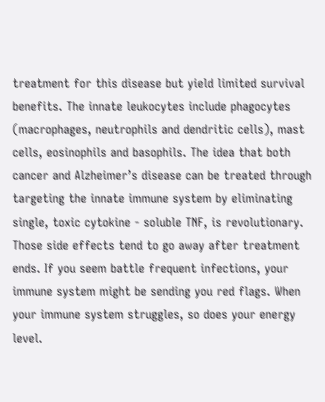treatment for this disease but yield limited survival benefits. The innate leukocytes include phagocytes (macrophages, neutrophils and dendritic cells), mast cells, eosinophils and basophils. The idea that both cancer and Alzheimer’s disease can be treated through targeting the innate immune system by eliminating single, toxic cytokine - soluble TNF, is revolutionary. Those side effects tend to go away after treatment ends. If you seem battle frequent infections, your immune system might be sending you red flags. When your immune system struggles, so does your energy level.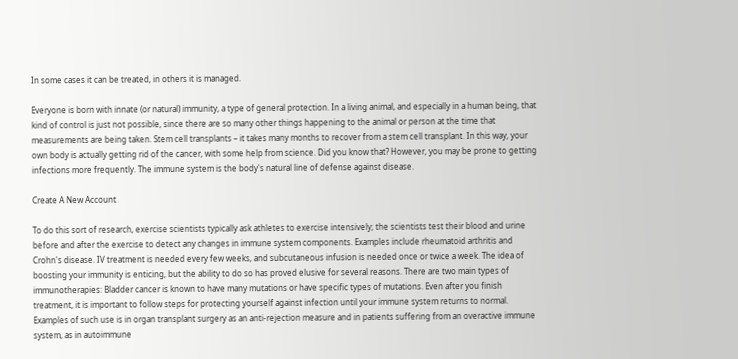In some cases it can be treated, in others it is managed.

Everyone is born with innate (or natural) immunity, a type of general protection. In a living animal, and especially in a human being, that kind of control is just not possible, since there are so many other things happening to the animal or person at the time that measurements are being taken. Stem cell transplants – it takes many months to recover from a stem cell transplant. In this way, your own body is actually getting rid of the cancer, with some help from science. Did you know that? However, you may be prone to getting infections more frequently. The immune system is the body's natural line of defense against disease.

Create A New Account

To do this sort of research, exercise scientists typically ask athletes to exercise intensively; the scientists test their blood and urine before and after the exercise to detect any changes in immune system components. Examples include rheumatoid arthritis and Crohn's disease. IV treatment is needed every few weeks, and subcutaneous infusion is needed once or twice a week. The idea of boosting your immunity is enticing, but the ability to do so has proved elusive for several reasons. There are two main types of immunotherapies: Bladder cancer is known to have many mutations or have specific types of mutations. Even after you finish treatment, it is important to follow steps for protecting yourself against infection until your immune system returns to normal. Examples of such use is in organ transplant surgery as an anti-rejection measure and in patients suffering from an overactive immune system, as in autoimmune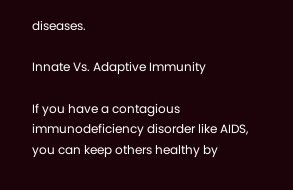diseases.

Innate Vs. Adaptive Immunity

If you have a contagious immunodeficiency disorder like AIDS, you can keep others healthy by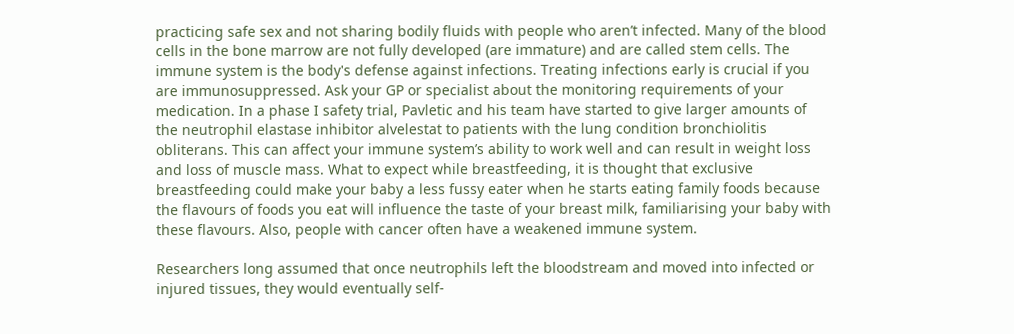practicing safe sex and not sharing bodily fluids with people who aren’t infected. Many of the blood cells in the bone marrow are not fully developed (are immature) and are called stem cells. The immune system is the body's defense against infections. Treating infections early is crucial if you are immunosuppressed. Ask your GP or specialist about the monitoring requirements of your medication. In a phase I safety trial, Pavletic and his team have started to give larger amounts of the neutrophil elastase inhibitor alvelestat to patients with the lung condition bronchiolitis obliterans. This can affect your immune system’s ability to work well and can result in weight loss and loss of muscle mass. What to expect while breastfeeding, it is thought that exclusive breastfeeding could make your baby a less fussy eater when he starts eating family foods because the flavours of foods you eat will influence the taste of your breast milk, familiarising your baby with these flavours. Also, people with cancer often have a weakened immune system.

Researchers long assumed that once neutrophils left the bloodstream and moved into infected or injured tissues, they would eventually self-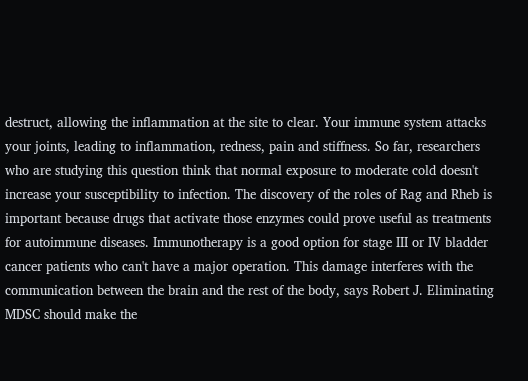destruct, allowing the inflammation at the site to clear. Your immune system attacks your joints, leading to inflammation, redness, pain and stiffness. So far, researchers who are studying this question think that normal exposure to moderate cold doesn't increase your susceptibility to infection. The discovery of the roles of Rag and Rheb is important because drugs that activate those enzymes could prove useful as treatments for autoimmune diseases. Immunotherapy is a good option for stage III or IV bladder cancer patients who can't have a major operation. This damage interferes with the communication between the brain and the rest of the body, says Robert J. Eliminating MDSC should make the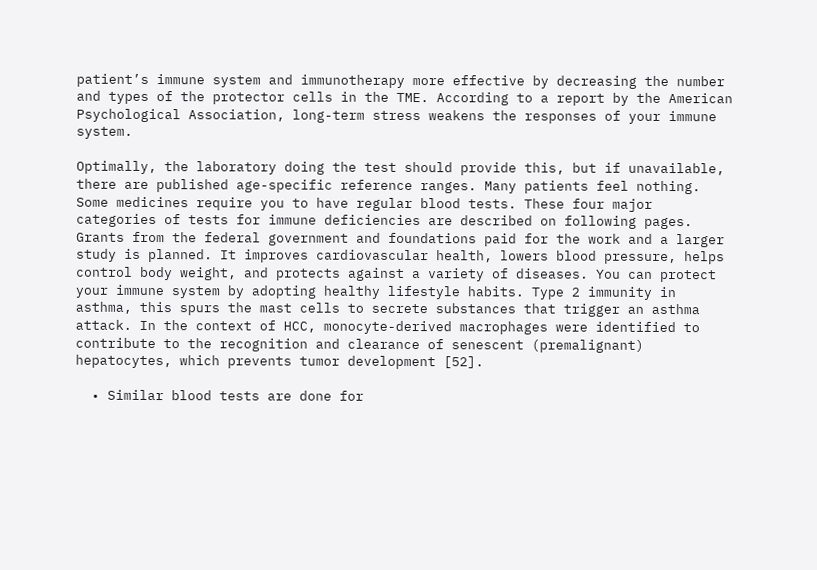patient’s immune system and immunotherapy more effective by decreasing the number and types of the protector cells in the TME. According to a report by the American Psychological Association, long-term stress weakens the responses of your immune system.

Optimally, the laboratory doing the test should provide this, but if unavailable, there are published age-specific reference ranges. Many patients feel nothing. Some medicines require you to have regular blood tests. These four major categories of tests for immune deficiencies are described on following pages. Grants from the federal government and foundations paid for the work and a larger study is planned. It improves cardiovascular health, lowers blood pressure, helps control body weight, and protects against a variety of diseases. You can protect your immune system by adopting healthy lifestyle habits. Type 2 immunity in asthma, this spurs the mast cells to secrete substances that trigger an asthma attack. In the context of HCC, monocyte-derived macrophages were identified to contribute to the recognition and clearance of senescent (premalignant) hepatocytes, which prevents tumor development [52].

  • Similar blood tests are done for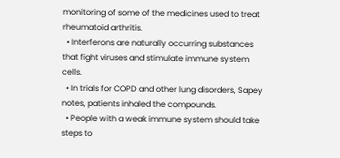monitoring of some of the medicines used to treat rheumatoid arthritis.
  • Interferons are naturally occurring substances that fight viruses and stimulate immune system cells.
  • In trials for COPD and other lung disorders, Sapey notes, patients inhaled the compounds.
  • People with a weak immune system should take steps to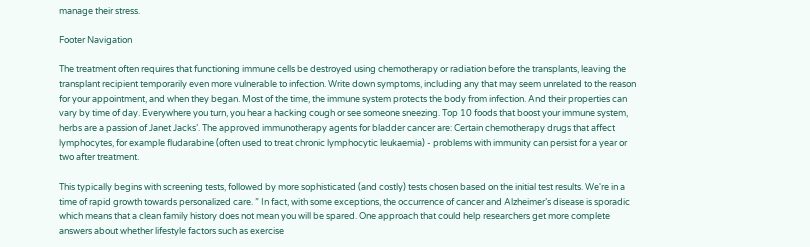manage their stress.

Footer Navigation

The treatment often requires that functioning immune cells be destroyed using chemotherapy or radiation before the transplants, leaving the transplant recipient temporarily even more vulnerable to infection. Write down symptoms, including any that may seem unrelated to the reason for your appointment, and when they began. Most of the time, the immune system protects the body from infection. And their properties can vary by time of day. Everywhere you turn, you hear a hacking cough or see someone sneezing. Top 10 foods that boost your immune system, herbs are a passion of Janet Jacks’. The approved immunotherapy agents for bladder cancer are: Certain chemotherapy drugs that affect lymphocytes, for example fludarabine (often used to treat chronic lymphocytic leukaemia) - problems with immunity can persist for a year or two after treatment.

This typically begins with screening tests, followed by more sophisticated (and costly) tests chosen based on the initial test results. We're in a time of rapid growth towards personalized care. ” In fact, with some exceptions, the occurrence of cancer and Alzheimer’s disease is sporadic which means that a clean family history does not mean you will be spared. One approach that could help researchers get more complete answers about whether lifestyle factors such as exercise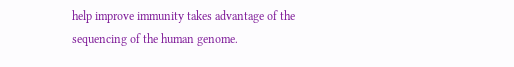help improve immunity takes advantage of the sequencing of the human genome.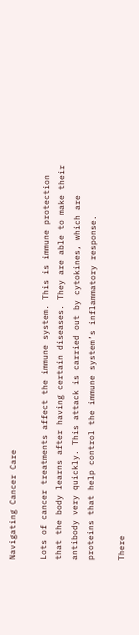Navigating Cancer Care

Lots of cancer treatments affect the immune system. This is immune protection that the body learns after having certain diseases. They are able to make their antibody very quickly. This attack is carried out by cytokines, which are proteins that help control the immune system’s inflammatory response.

There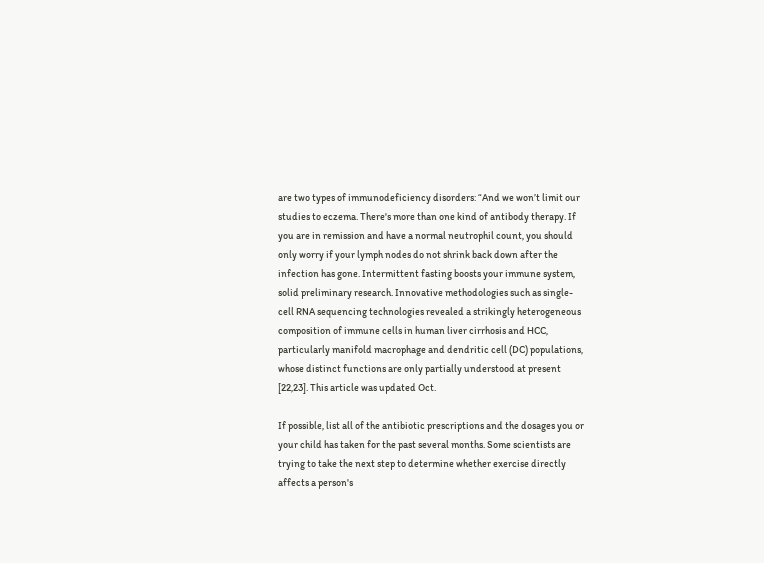are two types of immunodeficiency disorders: “And we won’t limit our studies to eczema. There's more than one kind of antibody therapy. If you are in remission and have a normal neutrophil count, you should only worry if your lymph nodes do not shrink back down after the infection has gone. Intermittent fasting boosts your immune system, solid preliminary research. Innovative methodologies such as single-cell RNA sequencing technologies revealed a strikingly heterogeneous composition of immune cells in human liver cirrhosis and HCC, particularly manifold macrophage and dendritic cell (DC) populations, whose distinct functions are only partially understood at present [22,23]. This article was updated Oct.

If possible, list all of the antibiotic prescriptions and the dosages you or your child has taken for the past several months. Some scientists are trying to take the next step to determine whether exercise directly affects a person's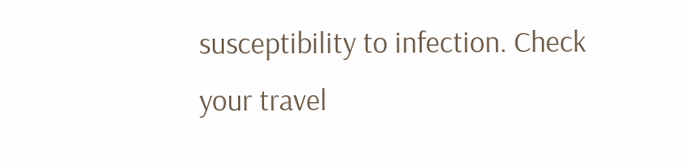susceptibility to infection. Check your travel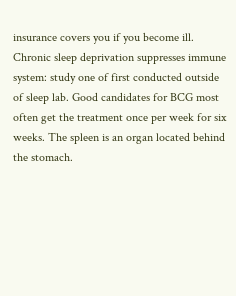insurance covers you if you become ill. Chronic sleep deprivation suppresses immune system: study one of first conducted outside of sleep lab. Good candidates for BCG most often get the treatment once per week for six weeks. The spleen is an organ located behind the stomach.